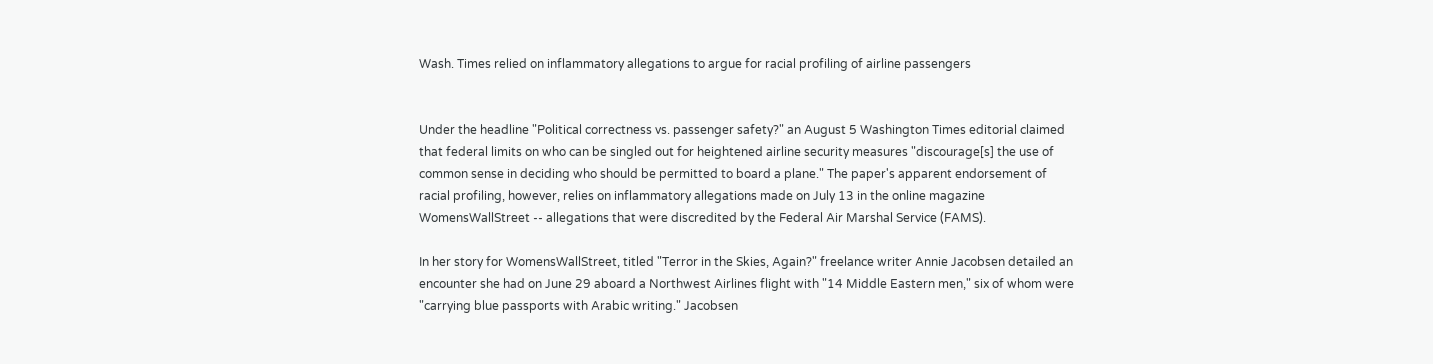Wash. Times relied on inflammatory allegations to argue for racial profiling of airline passengers


Under the headline "Political correctness vs. passenger safety?" an August 5 Washington Times editorial claimed that federal limits on who can be singled out for heightened airline security measures "discourage[s] the use of common sense in deciding who should be permitted to board a plane." The paper's apparent endorsement of racial profiling, however, relies on inflammatory allegations made on July 13 in the online magazine WomensWallStreet -- allegations that were discredited by the Federal Air Marshal Service (FAMS).

In her story for WomensWallStreet, titled "Terror in the Skies, Again?" freelance writer Annie Jacobsen detailed an encounter she had on June 29 aboard a Northwest Airlines flight with "14 Middle Eastern men," six of whom were "carrying blue passports with Arabic writing." Jacobsen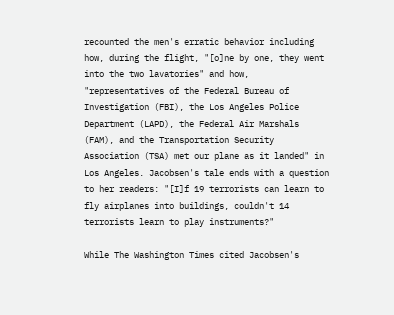recounted the men's erratic behavior including how, during the flight, "[o]ne by one, they went into the two lavatories" and how, "representatives of the Federal Bureau of Investigation (FBI), the Los Angeles Police Department (LAPD), the Federal Air Marshals (FAM), and the Transportation Security Association (TSA) met our plane as it landed" in Los Angeles. Jacobsen's tale ends with a question to her readers: "[I]f 19 terrorists can learn to fly airplanes into buildings, couldn't 14 terrorists learn to play instruments?"

While The Washington Times cited Jacobsen's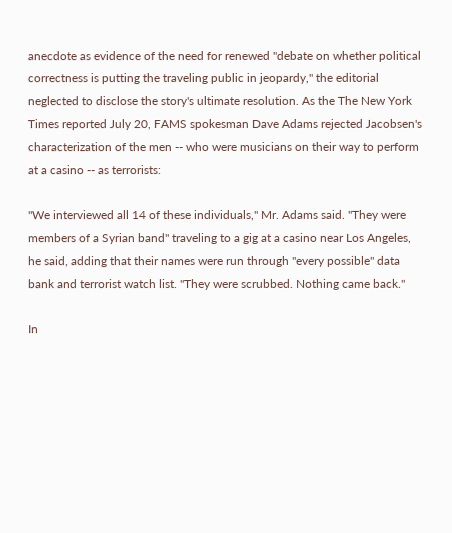anecdote as evidence of the need for renewed "debate on whether political correctness is putting the traveling public in jeopardy," the editorial neglected to disclose the story's ultimate resolution. As the The New York Times reported July 20, FAMS spokesman Dave Adams rejected Jacobsen's characterization of the men -- who were musicians on their way to perform at a casino -- as terrorists:

''We interviewed all 14 of these individuals,'' Mr. Adams said. ''They were members of a Syrian band'' traveling to a gig at a casino near Los Angeles, he said, adding that their names were run through ''every possible'' data bank and terrorist watch list. ''They were scrubbed. Nothing came back.''

In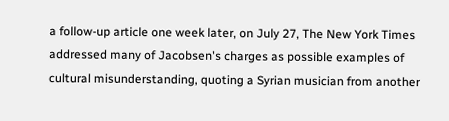a follow-up article one week later, on July 27, The New York Times addressed many of Jacobsen's charges as possible examples of cultural misunderstanding, quoting a Syrian musician from another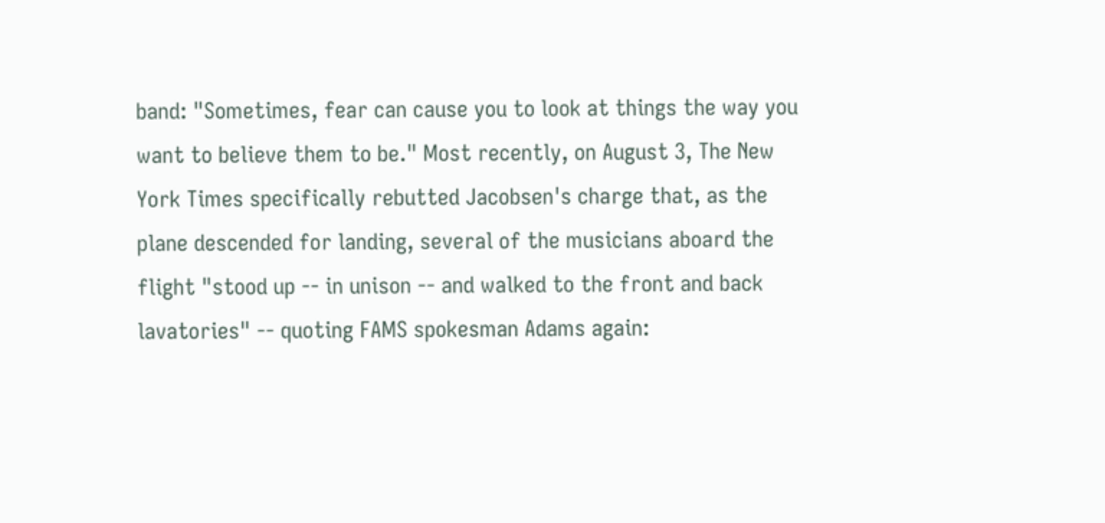band: "Sometimes, fear can cause you to look at things the way you want to believe them to be." Most recently, on August 3, The New York Times specifically rebutted Jacobsen's charge that, as the plane descended for landing, several of the musicians aboard the flight "stood up -- in unison -- and walked to the front and back lavatories" -- quoting FAMS spokesman Adams again: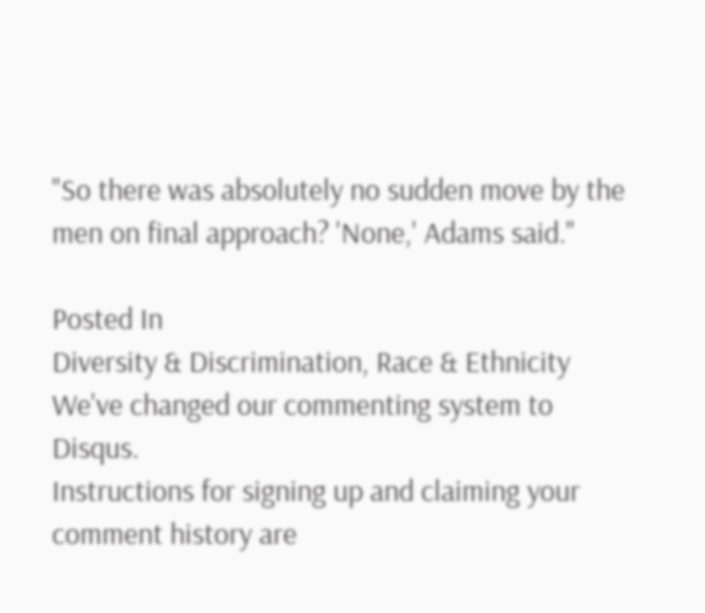"So there was absolutely no sudden move by the men on final approach? 'None,' Adams said."

Posted In
Diversity & Discrimination, Race & Ethnicity
We've changed our commenting system to Disqus.
Instructions for signing up and claiming your comment history are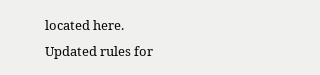located here.
Updated rules for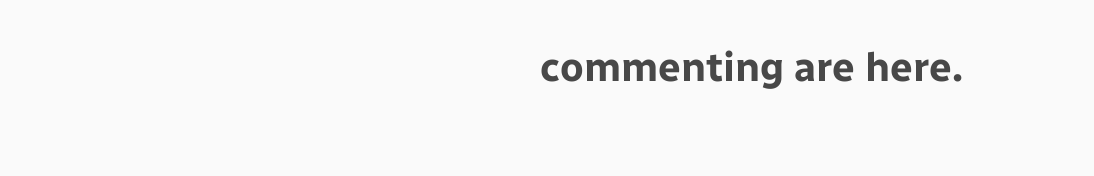commenting are here.